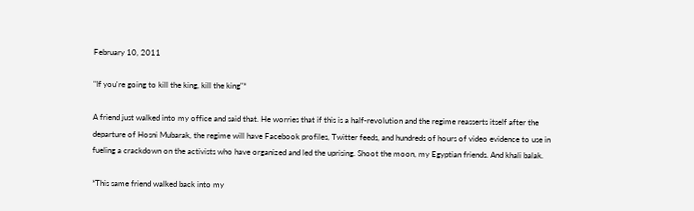February 10, 2011

"If you're going to kill the king, kill the king"*

A friend just walked into my office and said that. He worries that if this is a half-revolution and the regime reasserts itself after the departure of Hosni Mubarak, the regime will have Facebook profiles, Twitter feeds, and hundreds of hours of video evidence to use in fueling a crackdown on the activists who have organized and led the uprising. Shoot the moon, my Egyptian friends. And khali balak.

*This same friend walked back into my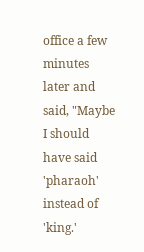office a few minutes later and said, "Maybe I should have said 'pharaoh' instead of 'king.'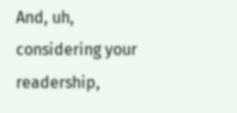And, uh, considering your readership,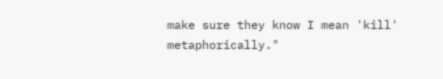make sure they know I mean 'kill' metaphorically."